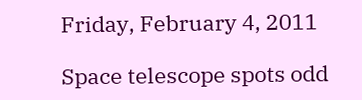Friday, February 4, 2011

Space telescope spots odd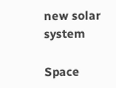new solar system

Space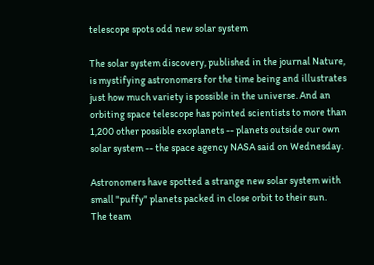telescope spots odd new solar system

The solar system discovery, published in the journal Nature, is mystifying astronomers for the time being and illustrates just how much variety is possible in the universe. And an orbiting space telescope has pointed scientists to more than 1,200 other possible exoplanets -- planets outside our own solar system -- the space agency NASA said on Wednesday.

Astronomers have spotted a strange new solar system with small "puffy" planets packed in close orbit to their sun.
The team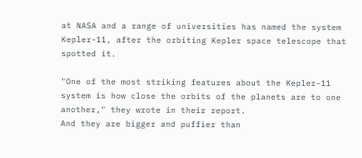at NASA and a range of universities has named the system Kepler-11, after the orbiting Kepler space telescope that spotted it.

"One of the most striking features about the Kepler-11 system is how close the orbits of the planets are to one another," they wrote in their report.
And they are bigger and puffier than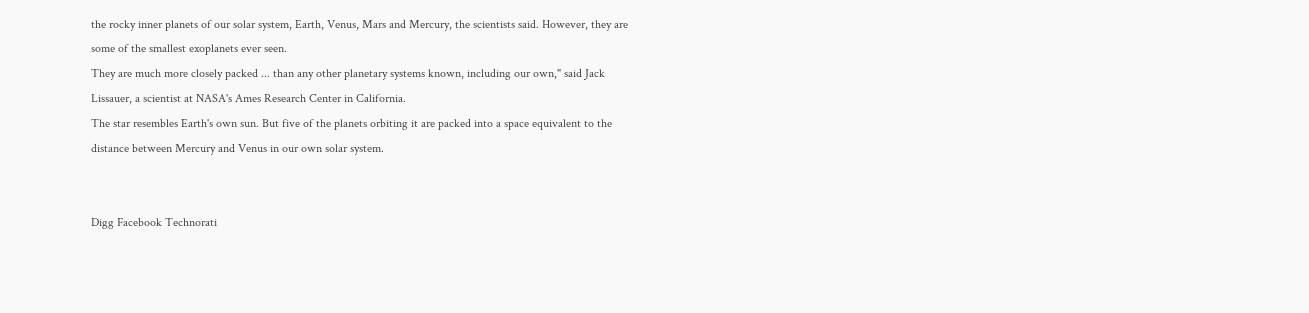the rocky inner planets of our solar system, Earth, Venus, Mars and Mercury, the scientists said. However, they are some of the smallest exoplanets ever seen.
They are much more closely packed ... than any other planetary systems known, including our own," said Jack Lissauer, a scientist at NASA's Ames Research Center in California.
The star resembles Earth's own sun. But five of the planets orbiting it are packed into a space equivalent to the distance between Mercury and Venus in our own solar system.


Digg Facebook Technorati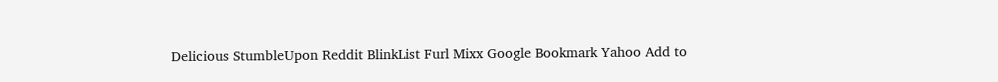Delicious StumbleUpon Reddit BlinkList Furl Mixx Google Bookmark Yahoo Add to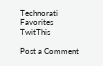Technorati Favorites TwitThis

Post a Comment